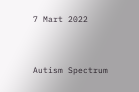7 Mart 2022


Autism Spectrum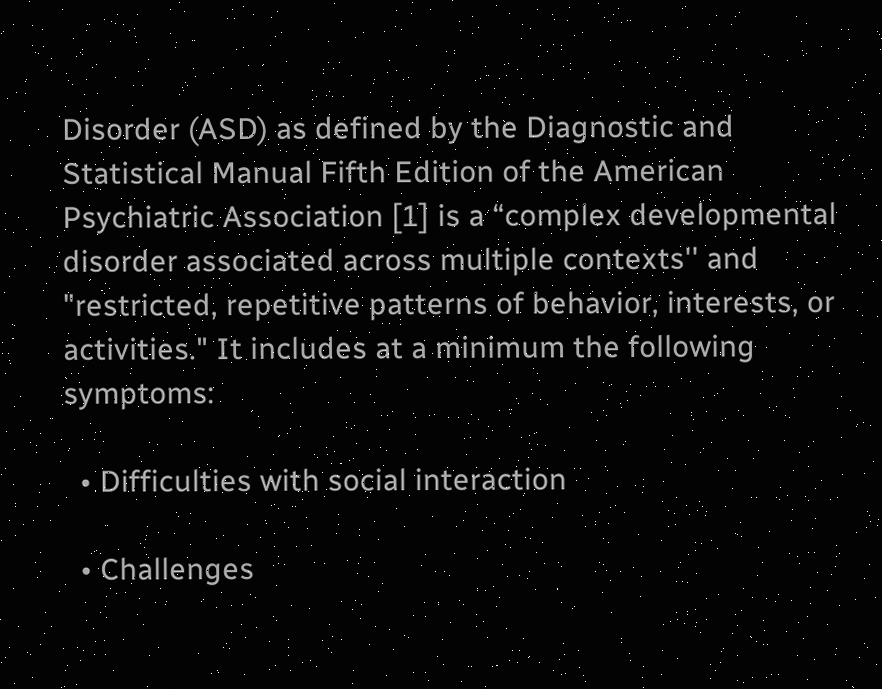Disorder (ASD) as defined by the Diagnostic and Statistical Manual Fifth Edition of the American Psychiatric Association [1] is a “complex developmental disorder associated across multiple contexts'' and  "restricted, repetitive patterns of behavior, interests, or activities." It includes at a minimum the following symptoms:

  • Difficulties with social interaction

  • Challenges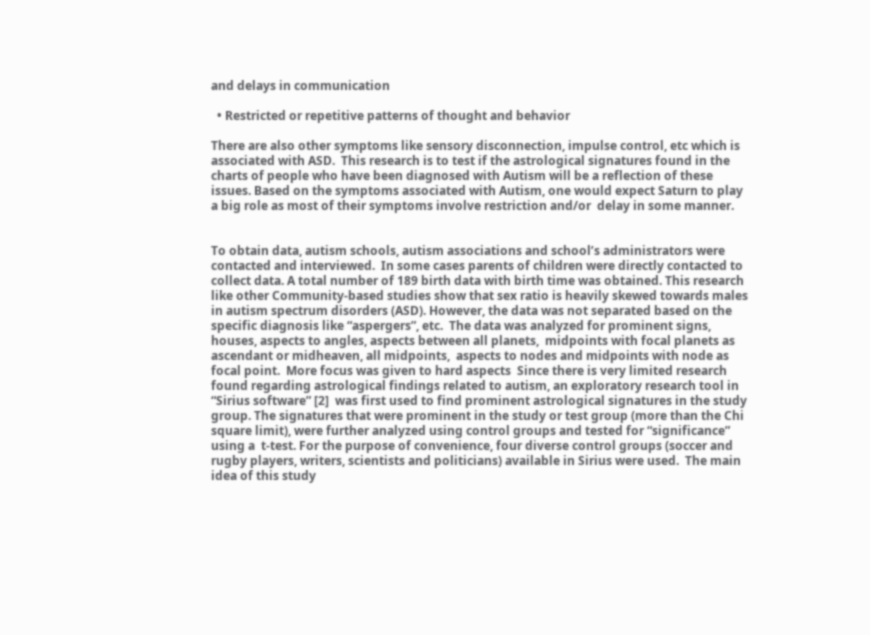and delays in communication

  • Restricted or repetitive patterns of thought and behavior

There are also other symptoms like sensory disconnection, impulse control, etc which is associated with ASD.  This research is to test if the astrological signatures found in the charts of people who have been diagnosed with Autism will be a reflection of these issues. Based on the symptoms associated with Autism, one would expect Saturn to play a big role as most of their symptoms involve restriction and/or  delay in some manner.


To obtain data, autism schools, autism associations and school’s administrators were contacted and interviewed.  In some cases parents of children were directly contacted to collect data. A total number of 189 birth data with birth time was obtained. This research like other Community-based studies show that sex ratio is heavily skewed towards males in autism spectrum disorders (ASD). However, the data was not separated based on the specific diagnosis like “aspergers”, etc.  The data was analyzed for prominent signs, houses, aspects to angles, aspects between all planets,  midpoints with focal planets as ascendant or midheaven, all midpoints,  aspects to nodes and midpoints with node as focal point.  More focus was given to hard aspects  Since there is very limited research  found regarding astrological findings related to autism, an exploratory research tool in  “Sirius software” [2]  was first used to find prominent astrological signatures in the study group. The signatures that were prominent in the study or test group (more than the Chi square limit), were further analyzed using control groups and tested for “significance” using a  t-test. For the purpose of convenience, four diverse control groups (soccer and rugby players, writers, scientists and politicians) available in Sirius were used.  The main idea of this study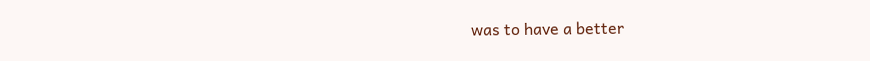was to have a better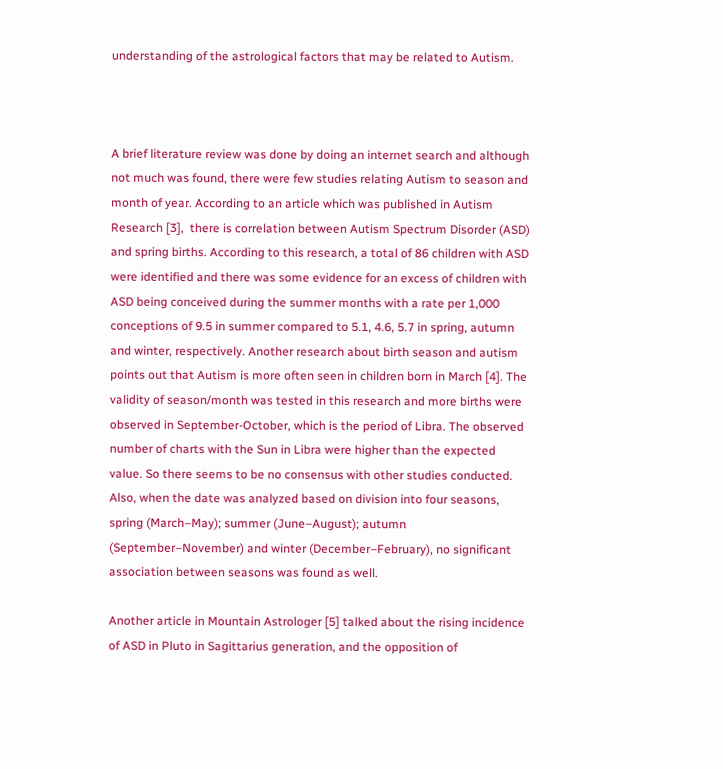understanding of the astrological factors that may be related to Autism.



A brief literature review was done by doing an internet search and although not much was found, there were few studies relating Autism to season and month of year. According to an article which was published in Autism Research [3],  there is correlation between Autism Spectrum Disorder (ASD)  and spring births. According to this research, a total of 86 children with ASD were identified and there was some evidence for an excess of children with ASD being conceived during the summer months with a rate per 1,000 conceptions of 9.5 in summer compared to 5.1, 4.6, 5.7 in spring, autumn and winter, respectively. Another research about birth season and autism points out that Autism is more often seen in children born in March [4]. The validity of season/month was tested in this research and more births were  observed in September-October, which is the period of Libra. The observed number of charts with the Sun in Libra were higher than the expected value. So there seems to be no consensus with other studies conducted.   Also, when the date was analyzed based on division into four seasons, spring (March–May); summer (June–August); autumn (September–November) and winter (December–February), no significant association between seasons was found as well.

Another article in Mountain Astrologer [5] talked about the rising incidence of ASD in Pluto in Sagittarius generation, and the opposition of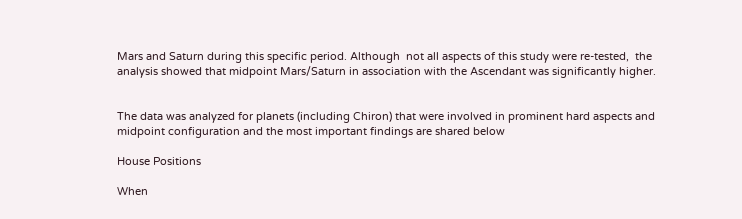Mars and Saturn during this specific period. Although  not all aspects of this study were re-tested,  the analysis showed that midpoint Mars/Saturn in association with the Ascendant was significantly higher.


The data was analyzed for planets (including Chiron) that were involved in prominent hard aspects and midpoint configuration and the most important findings are shared below

House Positions

When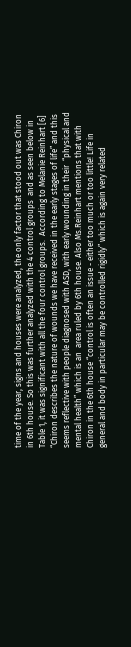time of the year, signs and houses were analyzed, the only factor that stood out was Chiron in 6th house. So this was further analyzed with the 4 control groups  and as seen below in Table 1, it was significant with all the four control groups.  According to Melanie Reinhart [6] “Chiron describes the nature of wounds we have received in the early stages of life” and this seems reflective with people diagnosed with ASD, with early wounding in their  “physical and mental health” which is an  area ruled by 6th house. Also Ms.Reinhart mentions that with Chiron in the 6th house “control is often an issue - either too much or too little! Life in general and body in particular may be controlled rigidly” which is again very related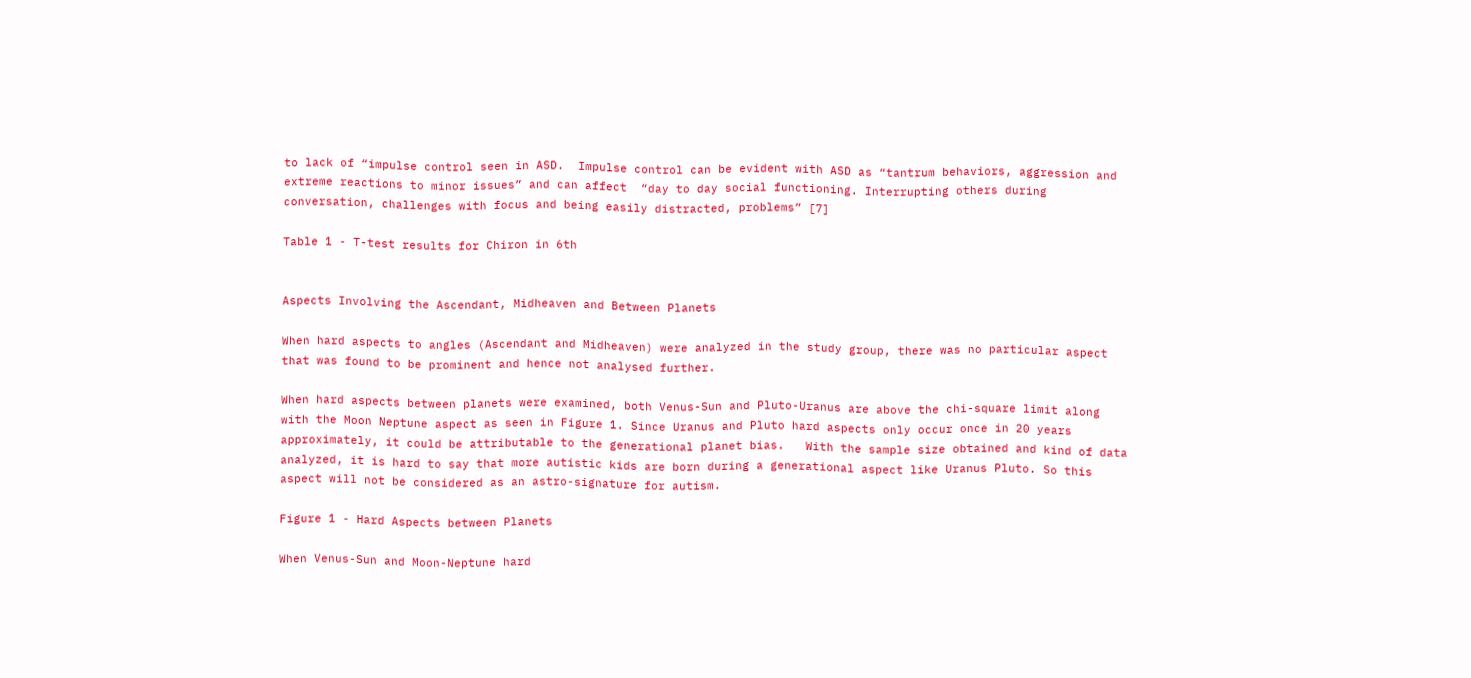to lack of “impulse control seen in ASD.  Impulse control can be evident with ASD as “tantrum behaviors, aggression and extreme reactions to minor issues” and can affect  “day to day social functioning. Interrupting others during conversation, challenges with focus and being easily distracted, problems” [7]

Table 1 - T-test results for Chiron in 6th


Aspects Involving the Ascendant, Midheaven and Between Planets

When hard aspects to angles (Ascendant and Midheaven) were analyzed in the study group, there was no particular aspect that was found to be prominent and hence not analysed further.

When hard aspects between planets were examined, both Venus-Sun and Pluto-Uranus are above the chi-square limit along with the Moon Neptune aspect as seen in Figure 1. Since Uranus and Pluto hard aspects only occur once in 20 years approximately, it could be attributable to the generational planet bias.   With the sample size obtained and kind of data analyzed, it is hard to say that more autistic kids are born during a generational aspect like Uranus Pluto. So this aspect will not be considered as an astro-signature for autism.

Figure 1 - Hard Aspects between Planets

When Venus-Sun and Moon-Neptune hard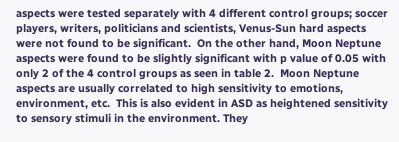aspects were tested separately with 4 different control groups; soccer players, writers, politicians and scientists, Venus-Sun hard aspects were not found to be significant.  On the other hand, Moon Neptune aspects were found to be slightly significant with p value of 0.05 with only 2 of the 4 control groups as seen in table 2.  Moon Neptune aspects are usually correlated to high sensitivity to emotions, environment, etc.  This is also evident in ASD as heightened sensitivity to sensory stimuli in the environment. They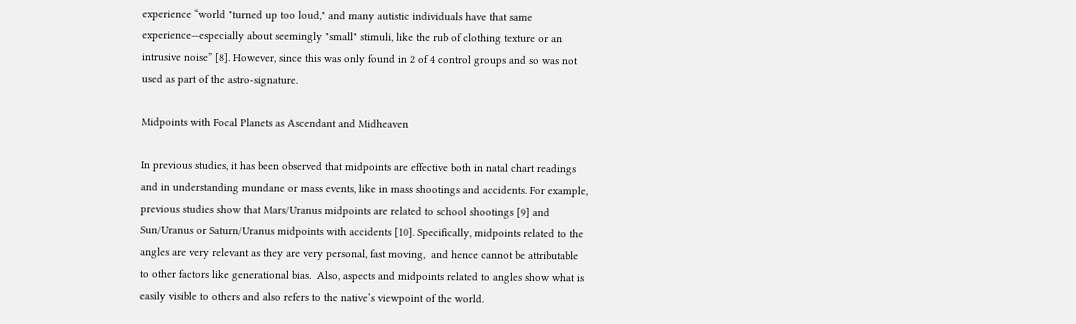experience “world "turned up too loud," and many autistic individuals have that same experience—especially about seemingly "small" stimuli, like the rub of clothing texture or an intrusive noise” [8]. However, since this was only found in 2 of 4 control groups and so was not used as part of the astro-signature.

Midpoints with Focal Planets as Ascendant and Midheaven

In previous studies, it has been observed that midpoints are effective both in natal chart readings and in understanding mundane or mass events, like in mass shootings and accidents. For example, previous studies show that Mars/Uranus midpoints are related to school shootings [9] and Sun/Uranus or Saturn/Uranus midpoints with accidents [10]. Specifically, midpoints related to the angles are very relevant as they are very personal, fast moving,  and hence cannot be attributable to other factors like generational bias.  Also, aspects and midpoints related to angles show what is easily visible to others and also refers to the native’s viewpoint of the world.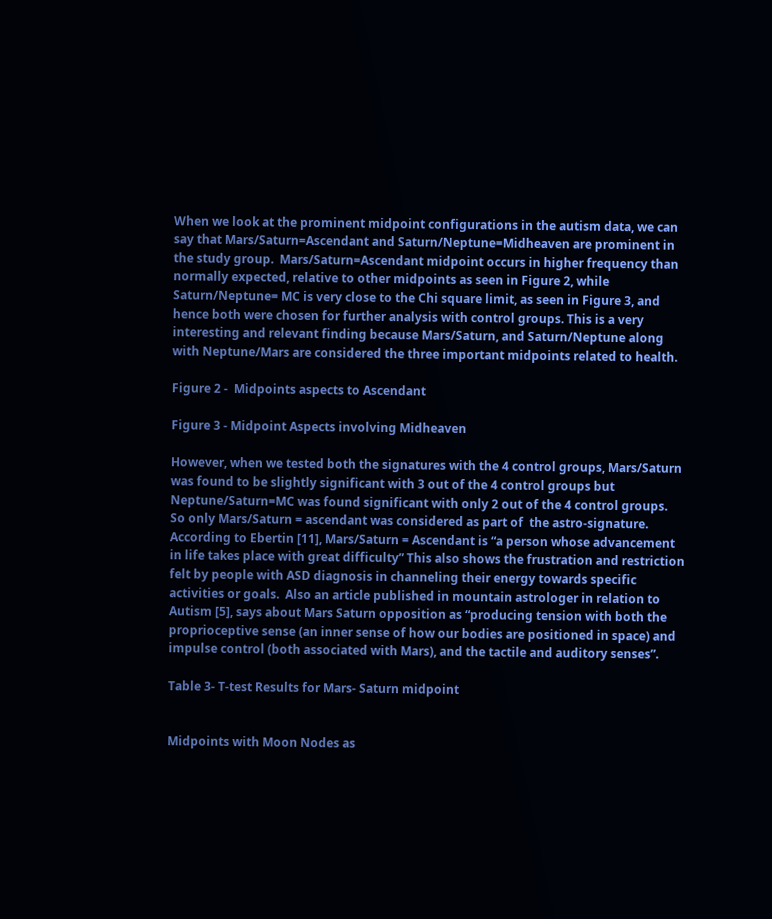When we look at the prominent midpoint configurations in the autism data, we can say that Mars/Saturn=Ascendant and Saturn/Neptune=Midheaven are prominent in the study group.  Mars/Saturn=Ascendant midpoint occurs in higher frequency than normally expected, relative to other midpoints as seen in Figure 2, while Saturn/Neptune= MC is very close to the Chi square limit, as seen in Figure 3, and hence both were chosen for further analysis with control groups. This is a very interesting and relevant finding because Mars/Saturn, and Saturn/Neptune along with Neptune/Mars are considered the three important midpoints related to health.

Figure 2 -  Midpoints aspects to Ascendant

Figure 3 - Midpoint Aspects involving Midheaven

However, when we tested both the signatures with the 4 control groups, Mars/Saturn was found to be slightly significant with 3 out of the 4 control groups but Neptune/Saturn=MC was found significant with only 2 out of the 4 control groups.  So only Mars/Saturn = ascendant was considered as part of  the astro-signature.  According to Ebertin [11], Mars/Saturn = Ascendant is “a person whose advancement in life takes place with great difficulty” This also shows the frustration and restriction felt by people with ASD diagnosis in channeling their energy towards specific activities or goals.  Also an article published in mountain astrologer in relation to Autism [5], says about Mars Saturn opposition as “producing tension with both the proprioceptive sense (an inner sense of how our bodies are positioned in space) and impulse control (both associated with Mars), and the tactile and auditory senses”.

Table 3- T-test Results for Mars- Saturn midpoint


Midpoints with Moon Nodes as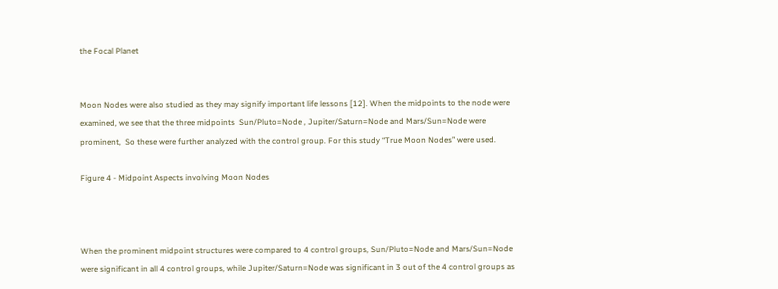the Focal Planet


Moon Nodes were also studied as they may signify important life lessons [12]. When the midpoints to the node were examined, we see that the three midpoints  Sun/Pluto=Node , Jupiter/Saturn=Node and Mars/Sun=Node were prominent,  So these were further analyzed with the control group. For this study “True Moon Nodes” were used.

Figure 4 - Midpoint Aspects involving Moon Nodes



When the prominent midpoint structures were compared to 4 control groups, Sun/Pluto=Node and Mars/Sun=Node were significant in all 4 control groups, while Jupiter/Saturn=Node was significant in 3 out of the 4 control groups as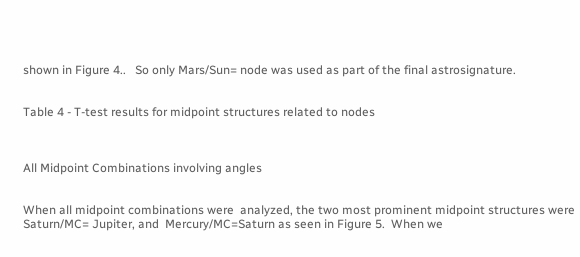shown in Figure 4..   So only Mars/Sun= node was used as part of the final astrosignature.


Table 4 - T-test results for midpoint structures related to nodes



All Midpoint Combinations involving angles


When all midpoint combinations were  analyzed, the two most prominent midpoint structures were  Saturn/MC= Jupiter, and  Mercury/MC=Saturn as seen in Figure 5.  When we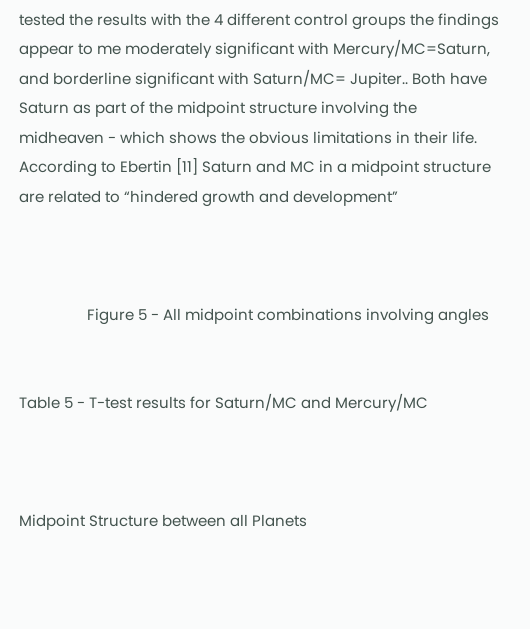tested the results with the 4 different control groups the findings appear to me moderately significant with Mercury/MC=Saturn, and borderline significant with Saturn/MC= Jupiter.. Both have Saturn as part of the midpoint structure involving the midheaven - which shows the obvious limitations in their life.  According to Ebertin [11] Saturn and MC in a midpoint structure are related to “hindered growth and development”



                 Figure 5 - All midpoint combinations involving angles


Table 5 - T-test results for Saturn/MC and Mercury/MC



Midpoint Structure between all Planets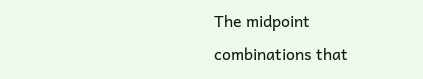The midpoint combinations that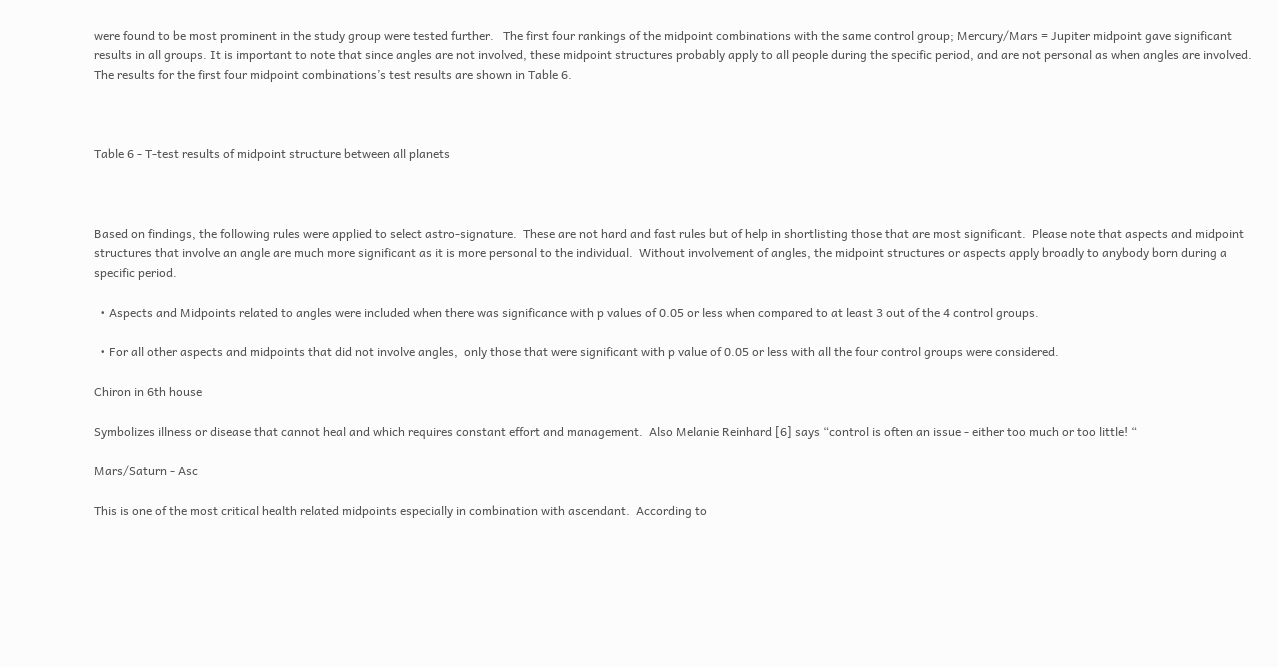were found to be most prominent in the study group were tested further.   The first four rankings of the midpoint combinations with the same control group; Mercury/Mars = Jupiter midpoint gave significant results in all groups. It is important to note that since angles are not involved, these midpoint structures probably apply to all people during the specific period, and are not personal as when angles are involved.   The results for the first four midpoint combinations’s test results are shown in Table 6.



Table 6 - T-test results of midpoint structure between all planets



Based on findings, the following rules were applied to select astro-signature.  These are not hard and fast rules but of help in shortlisting those that are most significant.  Please note that aspects and midpoint structures that involve an angle are much more significant as it is more personal to the individual.  Without involvement of angles, the midpoint structures or aspects apply broadly to anybody born during a specific period.

  • Aspects and Midpoints related to angles were included when there was significance with p values of 0.05 or less when compared to at least 3 out of the 4 control groups.

  • For all other aspects and midpoints that did not involve angles,  only those that were significant with p value of 0.05 or less with all the four control groups were considered.

Chiron in 6th house

Symbolizes illness or disease that cannot heal and which requires constant effort and management.  Also Melanie Reinhard [6] says “control is often an issue - either too much or too little! “

Mars/Saturn - Asc

This is one of the most critical health related midpoints especially in combination with ascendant.  According to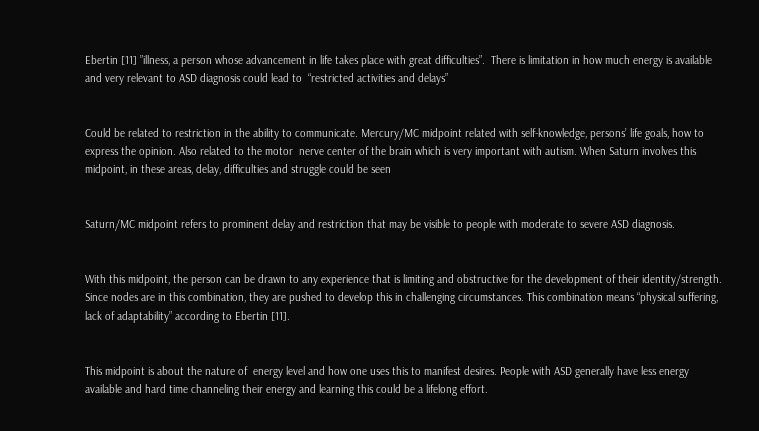Ebertin [11] ”illness, a person whose advancement in life takes place with great difficulties”.  There is limitation in how much energy is available and very relevant to ASD diagnosis could lead to  “restricted activities and delays”


Could be related to restriction in the ability to communicate. Mercury/MC midpoint related with self-knowledge, persons’ life goals, how to express the opinion. Also related to the motor  nerve center of the brain which is very important with autism. When Saturn involves this midpoint, in these areas, delay, difficulties and struggle could be seen


Saturn/MC midpoint refers to prominent delay and restriction that may be visible to people with moderate to severe ASD diagnosis.


With this midpoint, the person can be drawn to any experience that is limiting and obstructive for the development of their identity/strength. Since nodes are in this combination, they are pushed to develop this in challenging circumstances. This combination means “physical suffering, lack of adaptability” according to Ebertin [11].


This midpoint is about the nature of  energy level and how one uses this to manifest desires. People with ASD generally have less energy available and hard time channeling their energy and learning this could be a lifelong effort.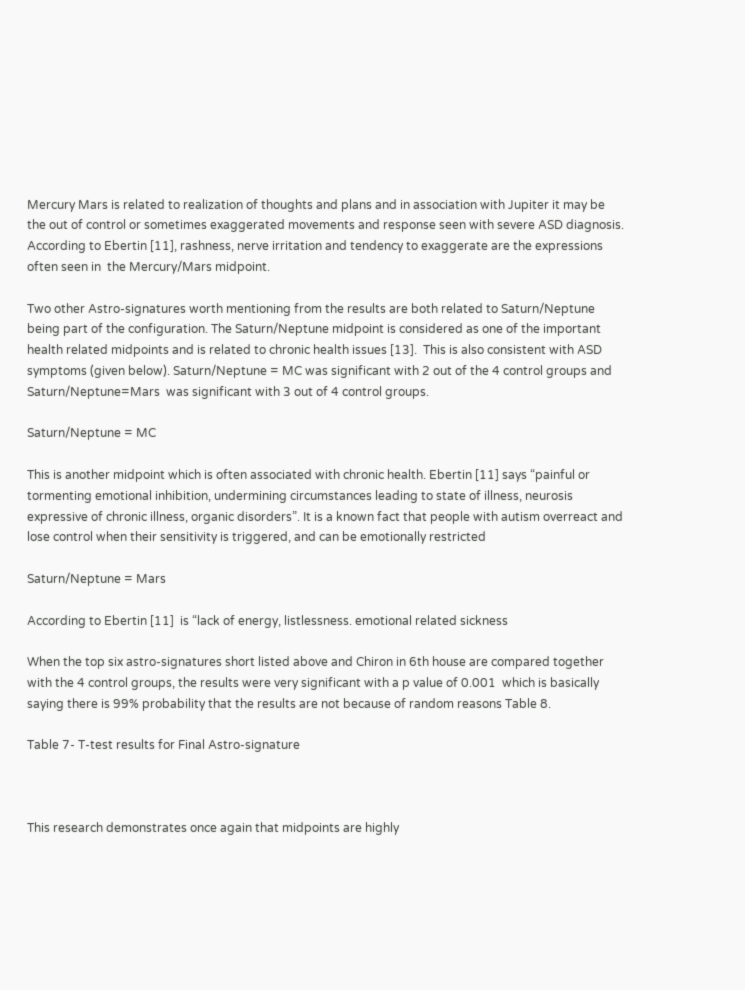Mercury Mars is related to realization of thoughts and plans and in association with Jupiter it may be the out of control or sometimes exaggerated movements and response seen with severe ASD diagnosis. According to Ebertin [11], rashness, nerve irritation and tendency to exaggerate are the expressions often seen in  the Mercury/Mars midpoint.

Two other Astro-signatures worth mentioning from the results are both related to Saturn/Neptune being part of the configuration. The Saturn/Neptune midpoint is considered as one of the important health related midpoints and is related to chronic health issues [13].  This is also consistent with ASD symptoms (given below). Saturn/Neptune = MC was significant with 2 out of the 4 control groups and Saturn/Neptune=Mars  was significant with 3 out of 4 control groups.

Saturn/Neptune = MC

This is another midpoint which is often associated with chronic health. Ebertin [11] says “painful or tormenting emotional inhibition, undermining circumstances leading to state of illness, neurosis expressive of chronic illness, organic disorders”. It is a known fact that people with autism overreact and lose control when their sensitivity is triggered, and can be emotionally restricted

Saturn/Neptune = Mars

According to Ebertin [11]  is “lack of energy, listlessness. emotional related sickness

When the top six astro-signatures short listed above and Chiron in 6th house are compared together with the 4 control groups, the results were very significant with a p value of 0.001  which is basically saying there is 99% probability that the results are not because of random reasons Table 8.

Table 7- T-test results for Final Astro-signature



This research demonstrates once again that midpoints are highly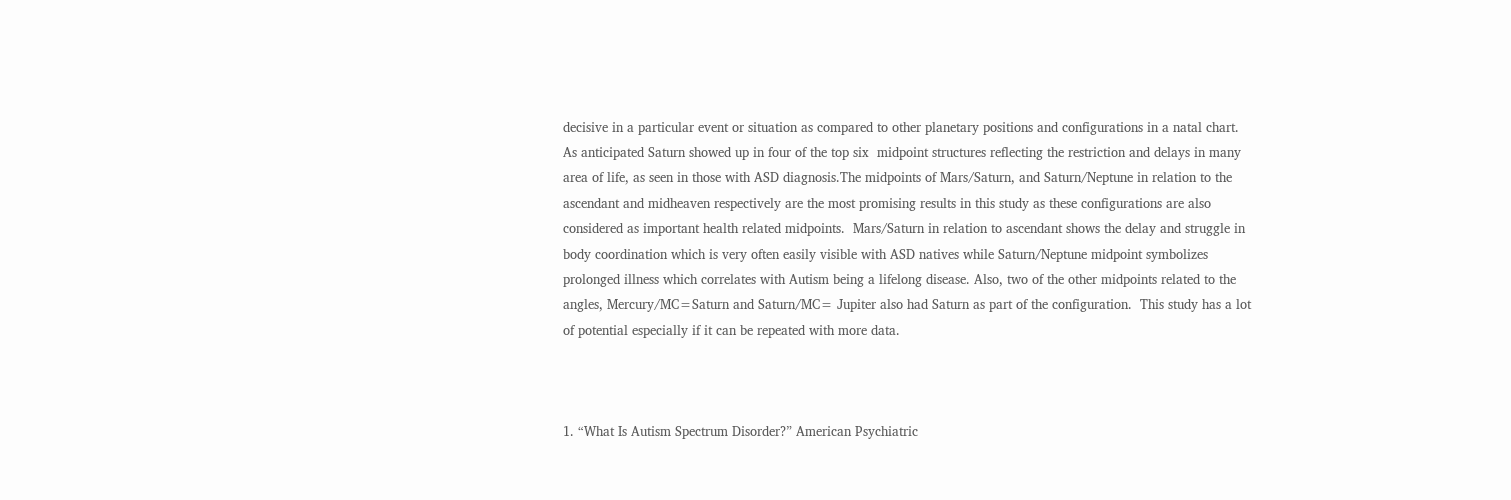decisive in a particular event or situation as compared to other planetary positions and configurations in a natal chart.  As anticipated Saturn showed up in four of the top six  midpoint structures reflecting the restriction and delays in many area of life, as seen in those with ASD diagnosis.The midpoints of Mars/Saturn, and Saturn/Neptune in relation to the ascendant and midheaven respectively are the most promising results in this study as these configurations are also considered as important health related midpoints.  Mars/Saturn in relation to ascendant shows the delay and struggle in  body coordination which is very often easily visible with ASD natives while Saturn/Neptune midpoint symbolizes prolonged illness which correlates with Autism being a lifelong disease. Also, two of the other midpoints related to the angles, Mercury/MC=Saturn and Saturn/MC= Jupiter also had Saturn as part of the configuration.  This study has a lot of potential especially if it can be repeated with more data.



1. “What Is Autism Spectrum Disorder?” American Psychiatric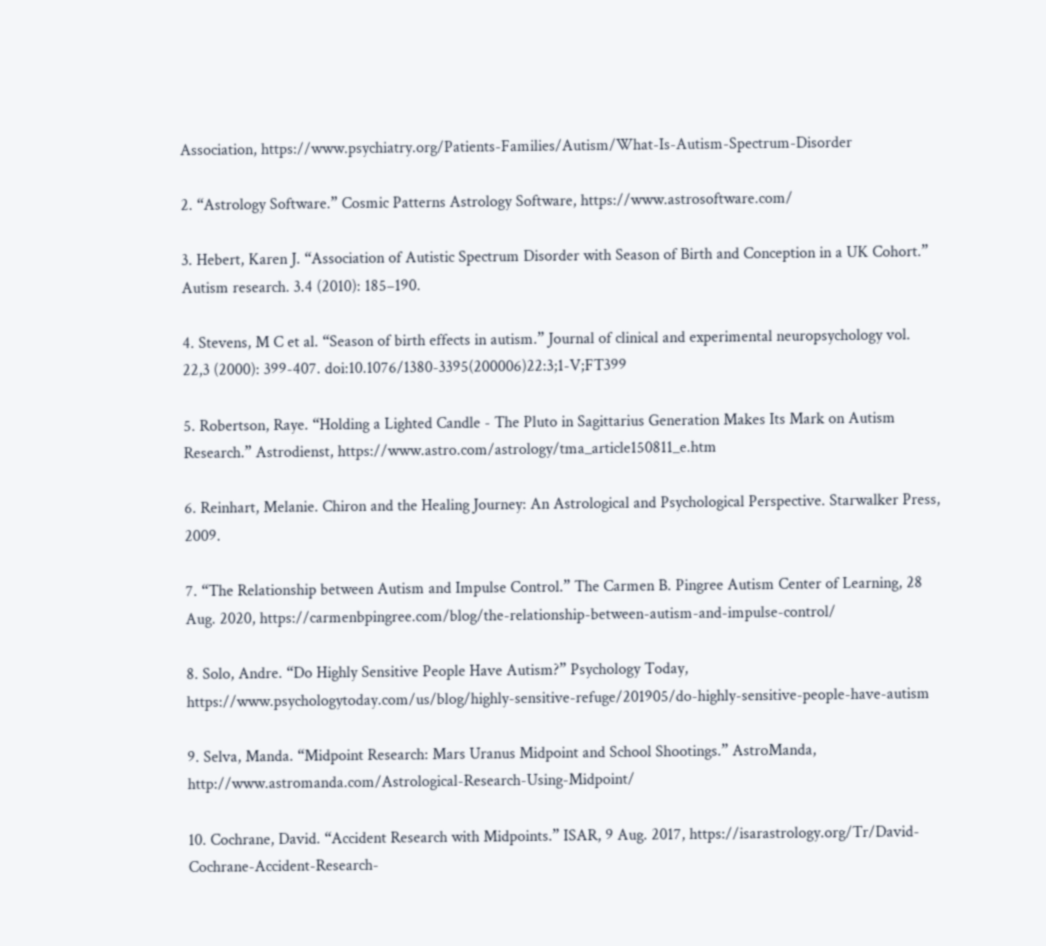Association, https://www.psychiatry.org/Patients-Families/Autism/What-Is-Autism-Spectrum-Disorder

2. “Astrology Software.” Cosmic Patterns Astrology Software, https://www.astrosoftware.com/

3. Hebert, Karen J. “Association of Autistic Spectrum Disorder with Season of Birth and Conception in a UK Cohort.” Autism research. 3.4 (2010): 185–190.

4. Stevens, M C et al. “Season of birth effects in autism.” Journal of clinical and experimental neuropsychology vol. 22,3 (2000): 399-407. doi:10.1076/1380-3395(200006)22:3;1-V;FT399

5. Robertson, Raye. “Holding a Lighted Candle - The Pluto in Sagittarius Generation Makes Its Mark on Autism Research.” Astrodienst, https://www.astro.com/astrology/tma_article150811_e.htm

6. Reinhart, Melanie. Chiron and the Healing Journey: An Astrological and Psychological Perspective. Starwalker Press, 2009.

7. “The Relationship between Autism and Impulse Control.” The Carmen B. Pingree Autism Center of Learning, 28 Aug. 2020, https://carmenbpingree.com/blog/the-relationship-between-autism-and-impulse-control/

8. Solo, Andre. “Do Highly Sensitive People Have Autism?” Psychology Today, https://www.psychologytoday.com/us/blog/highly-sensitive-refuge/201905/do-highly-sensitive-people-have-autism

9. Selva, Manda. “Midpoint Research: Mars Uranus Midpoint and School Shootings.” AstroManda, http://www.astromanda.com/Astrological-Research-Using-Midpoint/

10. Cochrane, David. “Accident Research with Midpoints.” ISAR, 9 Aug. 2017, https://isarastrology.org/Tr/David-Cochrane-Accident-Research-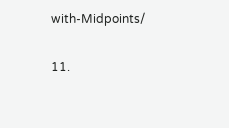with-Midpoints/

11.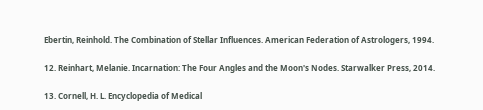Ebertin, Reinhold. The Combination of Stellar Influences. American Federation of Astrologers, 1994.

12. Reinhart, Melanie. Incarnation: The Four Angles and the Moon's Nodes. Starwalker Press, 2014.

13. Cornell, H. L. Encyclopedia of Medical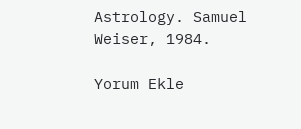Astrology. Samuel Weiser, 1984.

Yorum Ekle